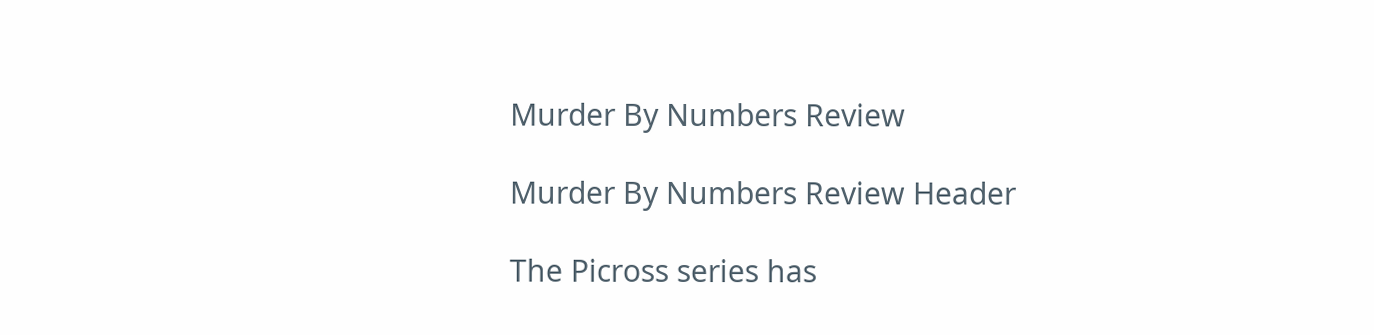Murder By Numbers Review

Murder By Numbers Review Header

The Picross series has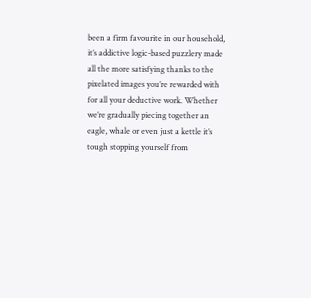been a firm favourite in our household, it’s addictive logic-based puzzlery made all the more satisfying thanks to the pixelated images you’re rewarded with for all your deductive work. Whether we’re gradually piecing together an eagle, whale or even just a kettle it’s tough stopping yourself from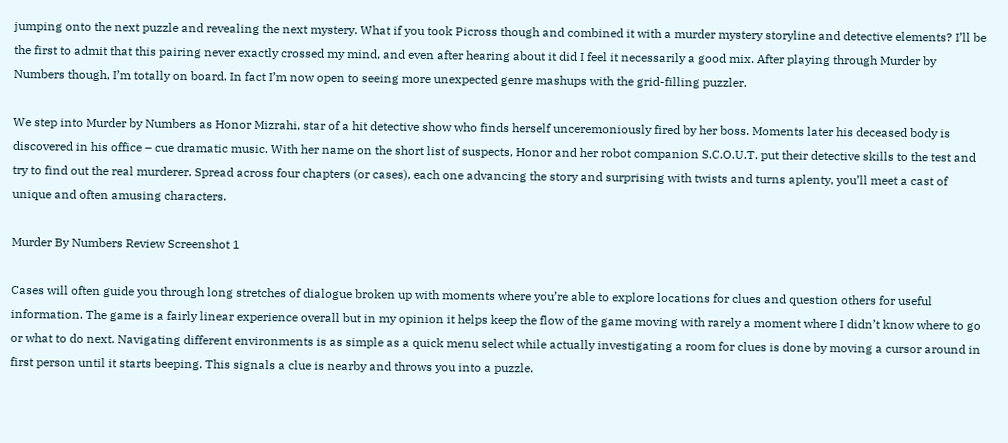jumping onto the next puzzle and revealing the next mystery. What if you took Picross though and combined it with a murder mystery storyline and detective elements? I’ll be the first to admit that this pairing never exactly crossed my mind, and even after hearing about it did I feel it necessarily a good mix. After playing through Murder by Numbers though, I’m totally on board. In fact I’m now open to seeing more unexpected genre mashups with the grid-filling puzzler.

We step into Murder by Numbers as Honor Mizrahi, star of a hit detective show who finds herself unceremoniously fired by her boss. Moments later his deceased body is discovered in his office – cue dramatic music. With her name on the short list of suspects, Honor and her robot companion S.C.O.U.T. put their detective skills to the test and try to find out the real murderer. Spread across four chapters (or cases), each one advancing the story and surprising with twists and turns aplenty, you’ll meet a cast of unique and often amusing characters.

Murder By Numbers Review Screenshot 1

Cases will often guide you through long stretches of dialogue broken up with moments where you’re able to explore locations for clues and question others for useful information. The game is a fairly linear experience overall but in my opinion it helps keep the flow of the game moving with rarely a moment where I didn’t know where to go or what to do next. Navigating different environments is as simple as a quick menu select while actually investigating a room for clues is done by moving a cursor around in first person until it starts beeping. This signals a clue is nearby and throws you into a puzzle.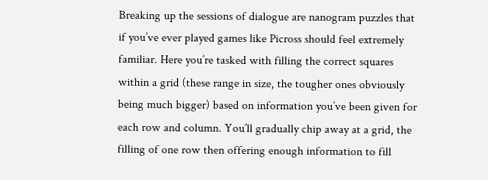Breaking up the sessions of dialogue are nanogram puzzles that if you’ve ever played games like Picross should feel extremely familiar. Here you’re tasked with filling the correct squares within a grid (these range in size, the tougher ones obviously being much bigger) based on information you’ve been given for each row and column. You’ll gradually chip away at a grid, the filling of one row then offering enough information to fill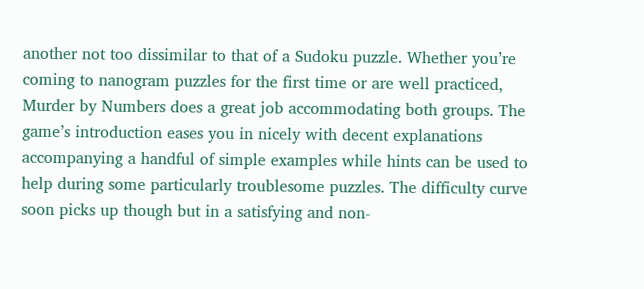another not too dissimilar to that of a Sudoku puzzle. Whether you’re coming to nanogram puzzles for the first time or are well practiced, Murder by Numbers does a great job accommodating both groups. The game’s introduction eases you in nicely with decent explanations accompanying a handful of simple examples while hints can be used to help during some particularly troublesome puzzles. The difficulty curve soon picks up though but in a satisfying and non-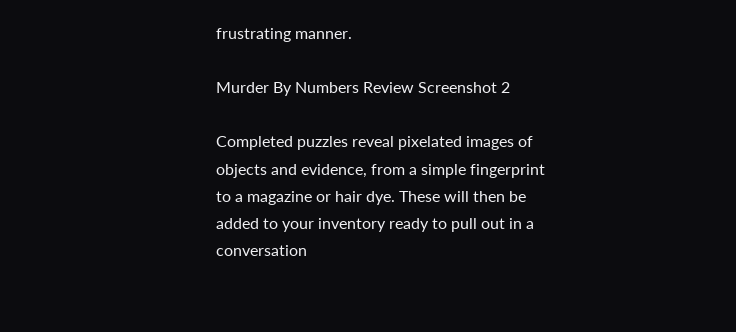frustrating manner.

Murder By Numbers Review Screenshot 2

Completed puzzles reveal pixelated images of objects and evidence, from a simple fingerprint to a magazine or hair dye. These will then be added to your inventory ready to pull out in a conversation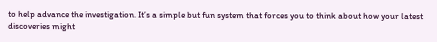to help advance the investigation. It’s a simple but fun system that forces you to think about how your latest discoveries might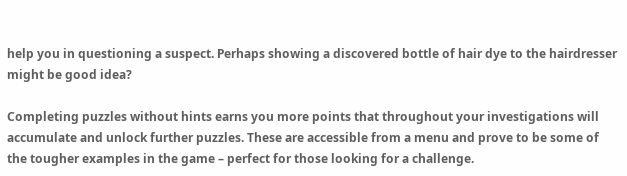help you in questioning a suspect. Perhaps showing a discovered bottle of hair dye to the hairdresser might be good idea?

Completing puzzles without hints earns you more points that throughout your investigations will accumulate and unlock further puzzles. These are accessible from a menu and prove to be some of the tougher examples in the game – perfect for those looking for a challenge.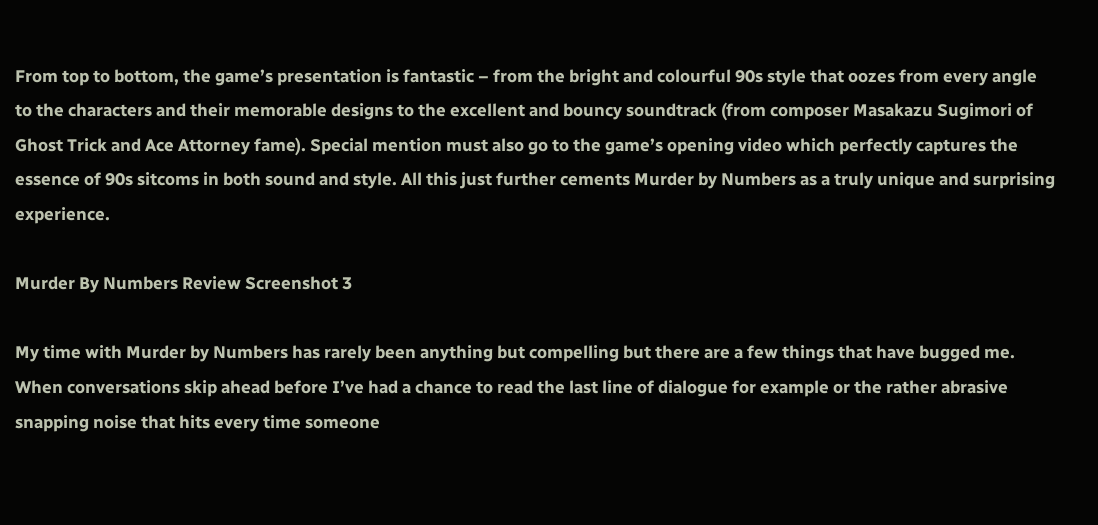From top to bottom, the game’s presentation is fantastic – from the bright and colourful 90s style that oozes from every angle to the characters and their memorable designs to the excellent and bouncy soundtrack (from composer Masakazu Sugimori of Ghost Trick and Ace Attorney fame). Special mention must also go to the game’s opening video which perfectly captures the essence of 90s sitcoms in both sound and style. All this just further cements Murder by Numbers as a truly unique and surprising experience.

Murder By Numbers Review Screenshot 3

My time with Murder by Numbers has rarely been anything but compelling but there are a few things that have bugged me. When conversations skip ahead before I’ve had a chance to read the last line of dialogue for example or the rather abrasive snapping noise that hits every time someone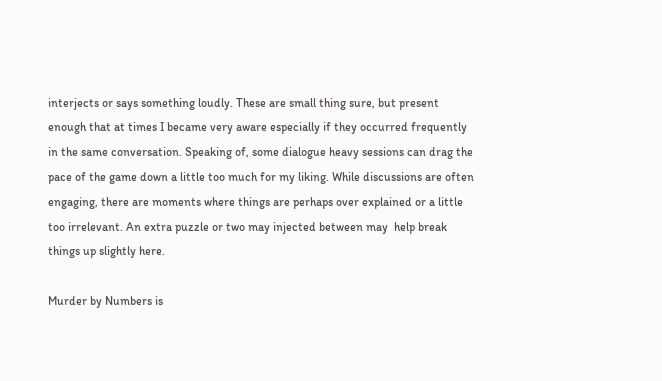interjects or says something loudly. These are small thing sure, but present enough that at times I became very aware especially if they occurred frequently in the same conversation. Speaking of, some dialogue heavy sessions can drag the pace of the game down a little too much for my liking. While discussions are often engaging, there are moments where things are perhaps over explained or a little too irrelevant. An extra puzzle or two may injected between may  help break things up slightly here.

Murder by Numbers is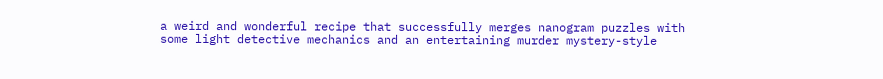a weird and wonderful recipe that successfully merges nanogram puzzles with some light detective mechanics and an entertaining murder mystery-style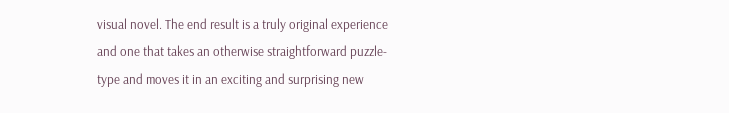visual novel. The end result is a truly original experience and one that takes an otherwise straightforward puzzle-type and moves it in an exciting and surprising new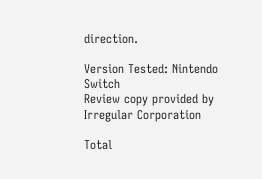direction.

Version Tested: Nintendo Switch
Review copy provided by Irregular Corporation

Total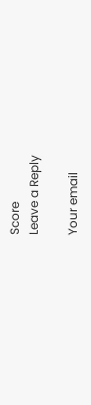Score
Leave a Reply

Your email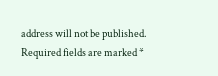address will not be published. Required fields are marked *